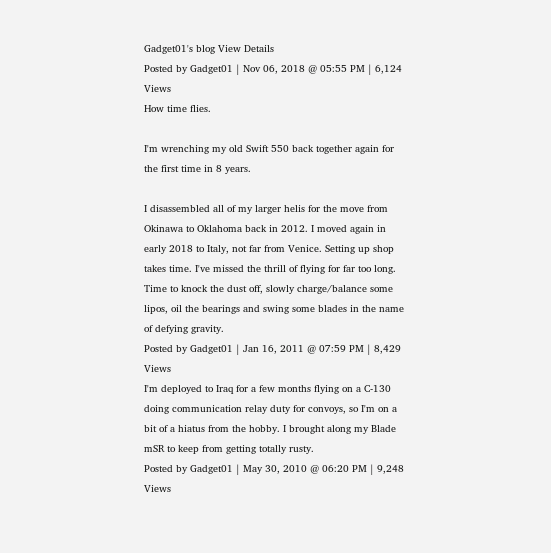Gadget01's blog View Details
Posted by Gadget01 | Nov 06, 2018 @ 05:55 PM | 6,124 Views
How time flies.

I'm wrenching my old Swift 550 back together again for the first time in 8 years.

I disassembled all of my larger helis for the move from Okinawa to Oklahoma back in 2012. I moved again in early 2018 to Italy, not far from Venice. Setting up shop takes time. I've missed the thrill of flying for far too long. Time to knock the dust off, slowly charge/balance some lipos, oil the bearings and swing some blades in the name of defying gravity.
Posted by Gadget01 | Jan 16, 2011 @ 07:59 PM | 8,429 Views
I'm deployed to Iraq for a few months flying on a C-130 doing communication relay duty for convoys, so I'm on a bit of a hiatus from the hobby. I brought along my Blade mSR to keep from getting totally rusty.
Posted by Gadget01 | May 30, 2010 @ 06:20 PM | 9,248 Views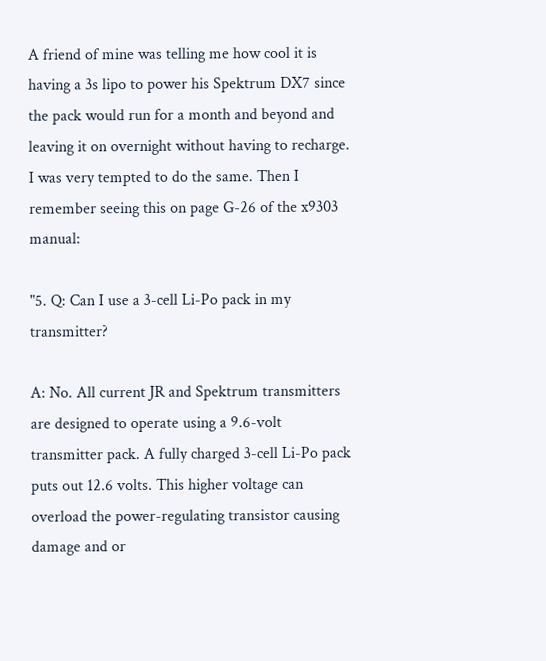A friend of mine was telling me how cool it is having a 3s lipo to power his Spektrum DX7 since the pack would run for a month and beyond and leaving it on overnight without having to recharge. I was very tempted to do the same. Then I remember seeing this on page G-26 of the x9303 manual:

"5. Q: Can I use a 3-cell Li-Po pack in my transmitter?

A: No. All current JR and Spektrum transmitters are designed to operate using a 9.6-volt transmitter pack. A fully charged 3-cell Li-Po pack puts out 12.6 volts. This higher voltage can overload the power-regulating transistor causing damage and or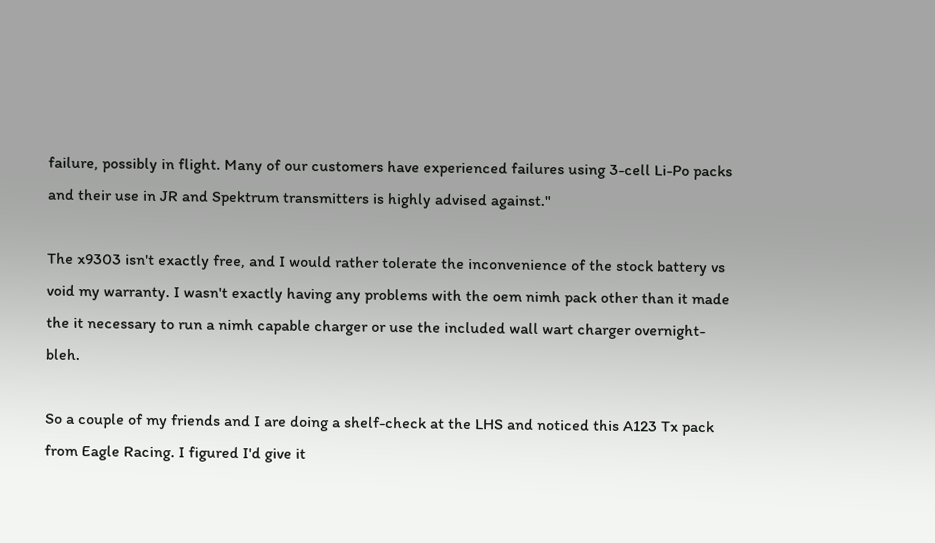failure, possibly in flight. Many of our customers have experienced failures using 3-cell Li-Po packs and their use in JR and Spektrum transmitters is highly advised against."

The x9303 isn't exactly free, and I would rather tolerate the inconvenience of the stock battery vs void my warranty. I wasn't exactly having any problems with the oem nimh pack other than it made the it necessary to run a nimh capable charger or use the included wall wart charger overnight- bleh.

So a couple of my friends and I are doing a shelf-check at the LHS and noticed this A123 Tx pack from Eagle Racing. I figured I'd give it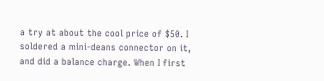a try at about the cool price of $50. I soldered a mini-deans connector on it, and did a balance charge. When I first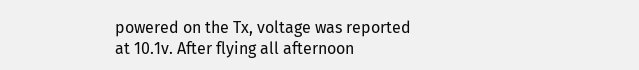powered on the Tx, voltage was reported at 10.1v. After flying all afternoon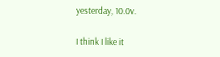yesterday, 10.0v.

I think I like it